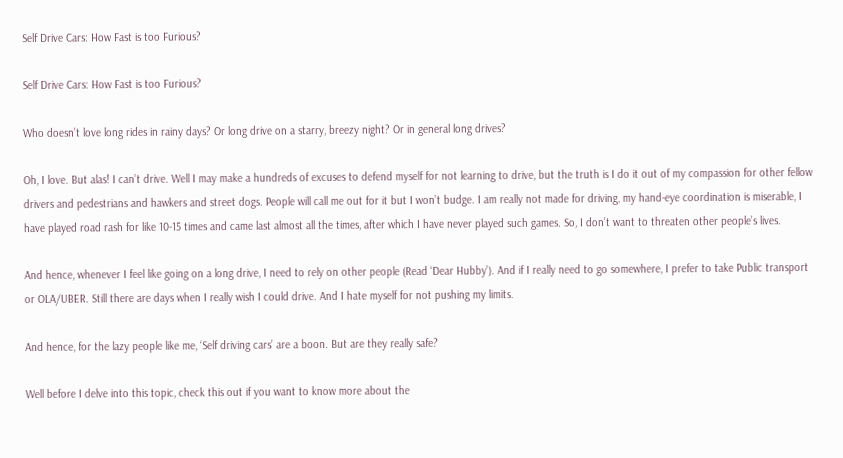Self Drive Cars: How Fast is too Furious?

Self Drive Cars: How Fast is too Furious?

Who doesn’t love long rides in rainy days? Or long drive on a starry, breezy night? Or in general long drives?

Oh, I love. But alas! I can’t drive. Well I may make a hundreds of excuses to defend myself for not learning to drive, but the truth is I do it out of my compassion for other fellow drivers and pedestrians and hawkers and street dogs. People will call me out for it but I won’t budge. I am really not made for driving, my hand-eye coordination is miserable, I have played road rash for like 10-15 times and came last almost all the times, after which I have never played such games. So, I don’t want to threaten other people’s lives.

And hence, whenever I feel like going on a long drive, I need to rely on other people (Read ‘Dear Hubby’). And if I really need to go somewhere, I prefer to take Public transport or OLA/UBER. Still there are days when I really wish I could drive. And I hate myself for not pushing my limits.

And hence, for the lazy people like me, ‘Self driving cars’ are a boon. But are they really safe?

Well before I delve into this topic, check this out if you want to know more about the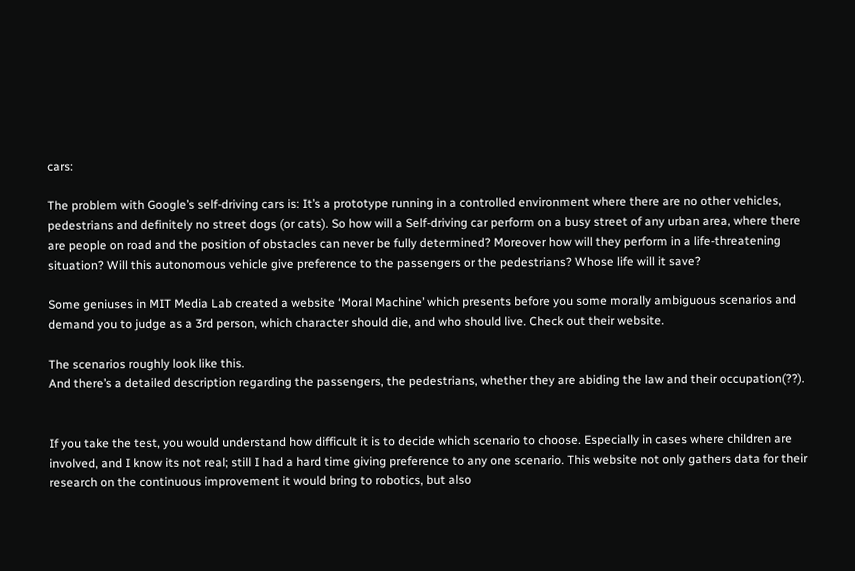cars:

The problem with Google’s self-driving cars is: It’s a prototype running in a controlled environment where there are no other vehicles, pedestrians and definitely no street dogs (or cats). So how will a Self-driving car perform on a busy street of any urban area, where there are people on road and the position of obstacles can never be fully determined? Moreover how will they perform in a life-threatening situation? Will this autonomous vehicle give preference to the passengers or the pedestrians? Whose life will it save?

Some geniuses in MIT Media Lab created a website ‘Moral Machine’ which presents before you some morally ambiguous scenarios and demand you to judge as a 3rd person, which character should die, and who should live. Check out their website.

The scenarios roughly look like this.
And there’s a detailed description regarding the passengers, the pedestrians, whether they are abiding the law and their occupation(??).


If you take the test, you would understand how difficult it is to decide which scenario to choose. Especially in cases where children are involved, and I know its not real; still I had a hard time giving preference to any one scenario. This website not only gathers data for their research on the continuous improvement it would bring to robotics, but also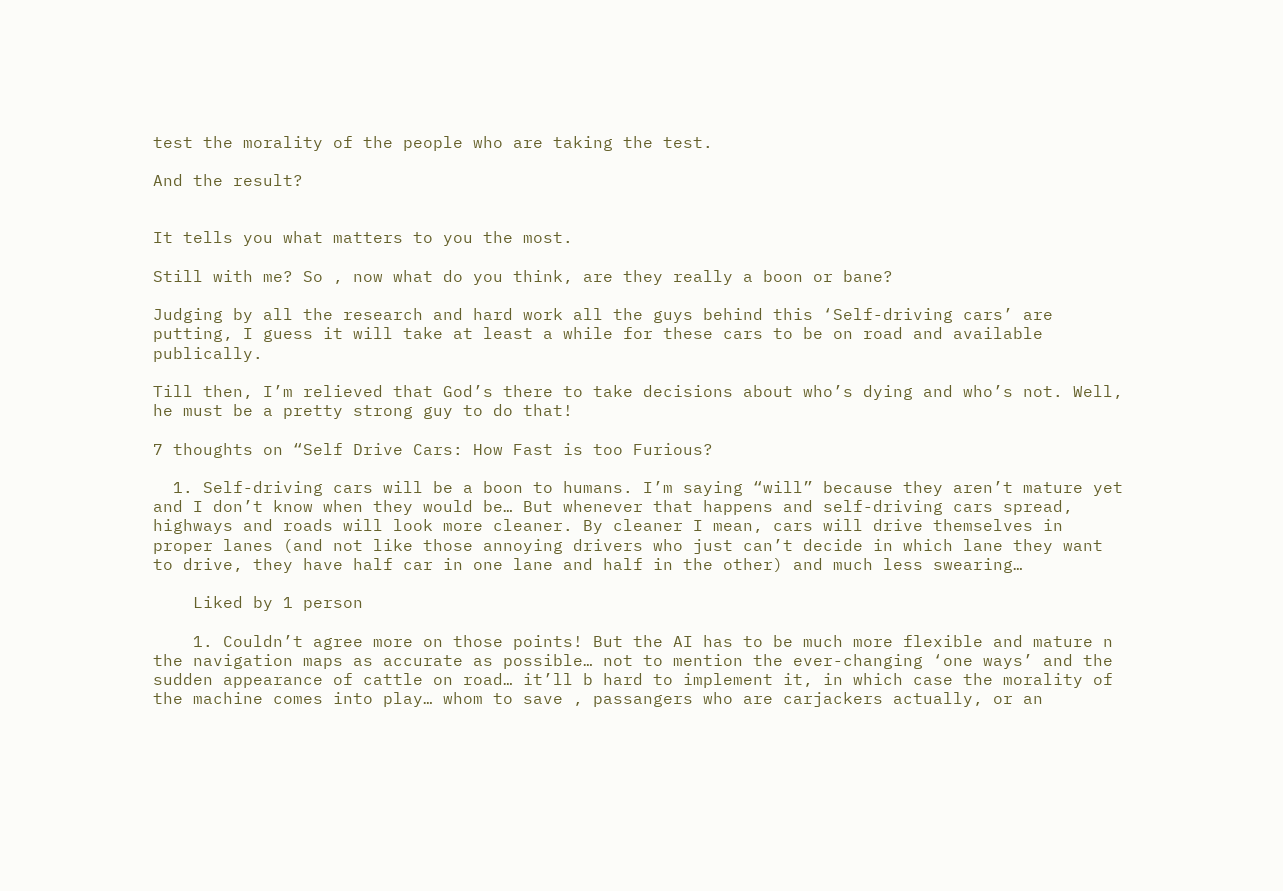test the morality of the people who are taking the test.

And the result?


It tells you what matters to you the most.

Still with me? So , now what do you think, are they really a boon or bane?

Judging by all the research and hard work all the guys behind this ‘Self-driving cars’ are putting, I guess it will take at least a while for these cars to be on road and available publically.

Till then, I’m relieved that God’s there to take decisions about who’s dying and who’s not. Well, he must be a pretty strong guy to do that!

7 thoughts on “Self Drive Cars: How Fast is too Furious?

  1. Self-driving cars will be a boon to humans. I’m saying “will” because they aren’t mature yet and I don’t know when they would be… But whenever that happens and self-driving cars spread, highways and roads will look more cleaner. By cleaner I mean, cars will drive themselves in proper lanes (and not like those annoying drivers who just can’t decide in which lane they want to drive, they have half car in one lane and half in the other) and much less swearing…

    Liked by 1 person

    1. Couldn’t agree more on those points! But the AI has to be much more flexible and mature n the navigation maps as accurate as possible… not to mention the ever-changing ‘one ways’ and the sudden appearance of cattle on road… it’ll b hard to implement it, in which case the morality of the machine comes into play… whom to save , passangers who are carjackers actually, or an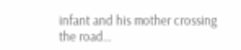infant and his mother crossing the road…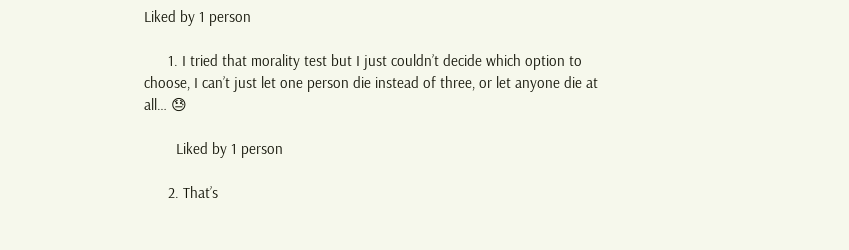Liked by 1 person

      1. I tried that morality test but I just couldn’t decide which option to choose, I can’t just let one person die instead of three, or let anyone die at all… 😓

        Liked by 1 person

      2. That’s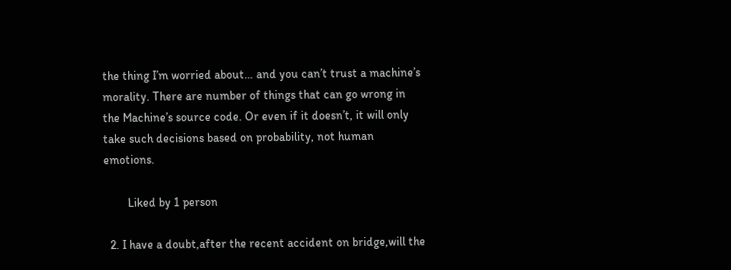the thing I’m worried about… and you can’t trust a machine’s morality. There are number of things that can go wrong in the Machine’s source code. Or even if it doesn’t, it will only take such decisions based on probability, not human emotions.

        Liked by 1 person

  2. I have a doubt,after the recent accident on bridge,will the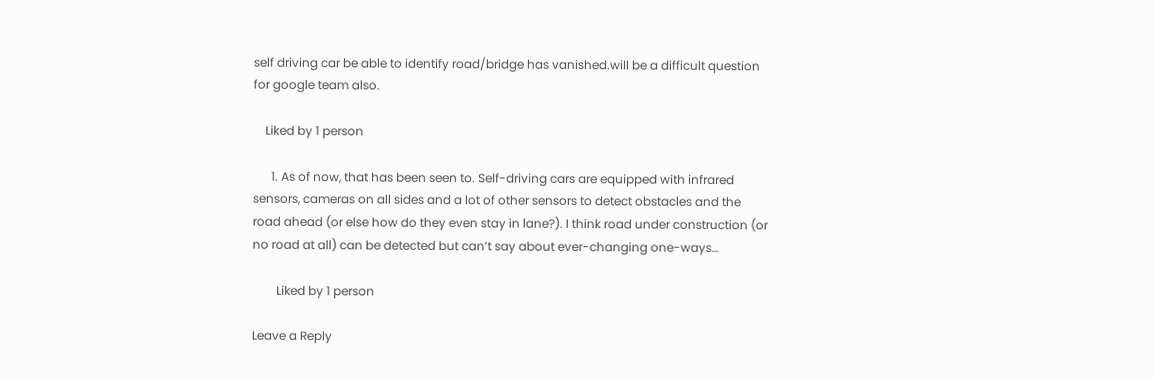self driving car be able to identify road/bridge has vanished.will be a difficult question for google team also.

    Liked by 1 person

      1. As of now, that has been seen to. Self-driving cars are equipped with infrared sensors, cameras on all sides and a lot of other sensors to detect obstacles and the road ahead (or else how do they even stay in lane?). I think road under construction (or no road at all) can be detected but can’t say about ever-changing one-ways…

        Liked by 1 person

Leave a Reply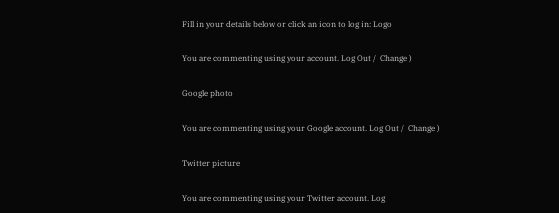Fill in your details below or click an icon to log in: Logo

You are commenting using your account. Log Out /  Change )

Google photo

You are commenting using your Google account. Log Out /  Change )

Twitter picture

You are commenting using your Twitter account. Log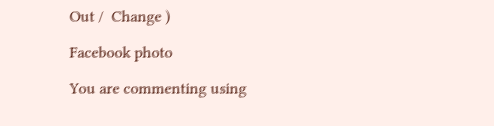Out /  Change )

Facebook photo

You are commenting using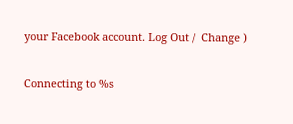your Facebook account. Log Out /  Change )

Connecting to %s